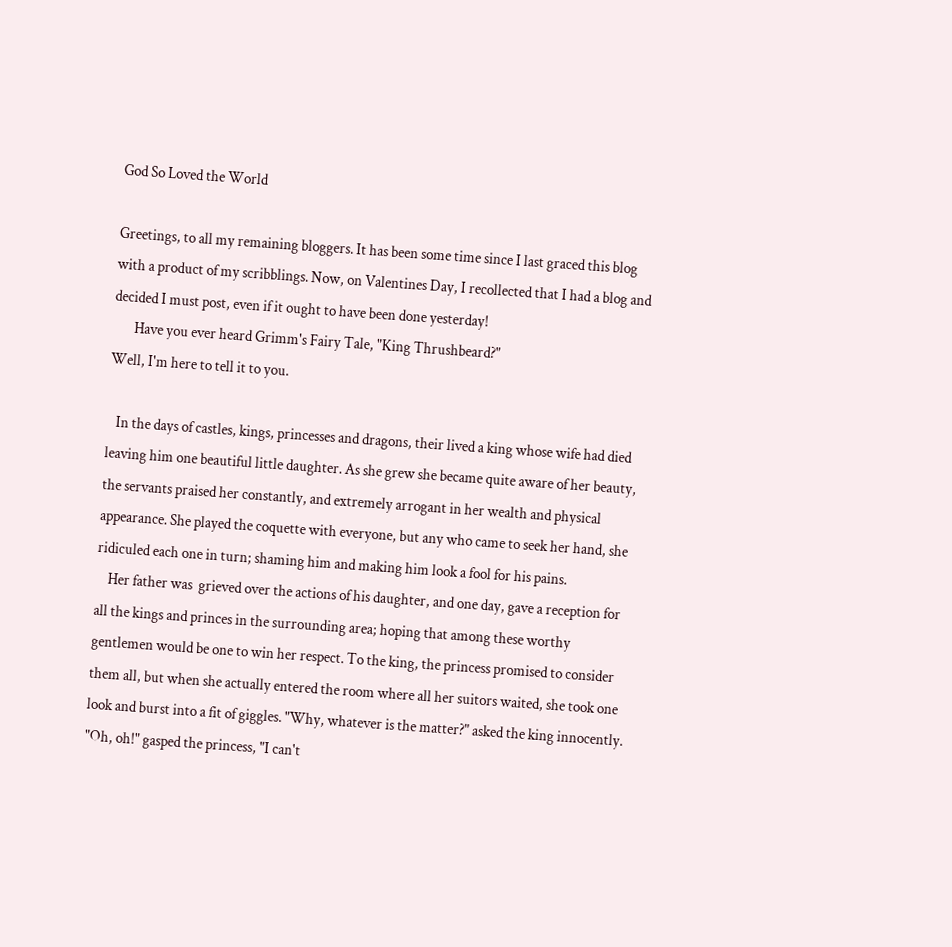God So Loved the World

Greetings, to all my remaining bloggers. It has been some time since I last graced this blog with a product of my scribblings. Now, on Valentines Day, I recollected that I had a blog and decided I must post, even if it ought to have been done yesterday!
       Have you ever heard Grimm's Fairy Tale, "King Thrushbeard?"
Well, I'm here to tell it to you.

   In the days of castles, kings, princesses and dragons, their lived a king whose wife had died leaving him one beautiful little daughter. As she grew she became quite aware of her beauty, the servants praised her constantly, and extremely arrogant in her wealth and physical appearance. She played the coquette with everyone, but any who came to seek her hand, she ridiculed each one in turn; shaming him and making him look a fool for his pains.
    Her father was  grieved over the actions of his daughter, and one day, gave a reception for all the kings and princes in the surrounding area; hoping that among these worthy gentlemen would be one to win her respect. To the king, the princess promised to consider them all, but when she actually entered the room where all her suitors waited, she took one look and burst into a fit of giggles. "Why, whatever is the matter?" asked the king innocently.  "Oh, oh!" gasped the princess, "I can't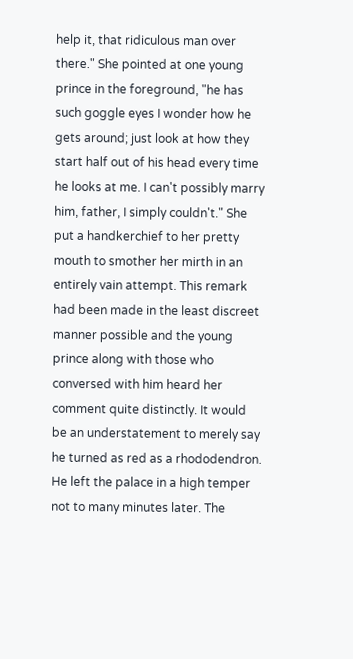help it, that ridiculous man over there." She pointed at one young prince in the foreground, "he has such goggle eyes I wonder how he gets around; just look at how they start half out of his head every time he looks at me. I can't possibly marry him, father, I simply couldn't." She put a handkerchief to her pretty mouth to smother her mirth in an entirely vain attempt. This remark had been made in the least discreet manner possible and the young prince along with those who conversed with him heard her comment quite distinctly. It would be an understatement to merely say he turned as red as a rhododendron. He left the palace in a high temper not to many minutes later. The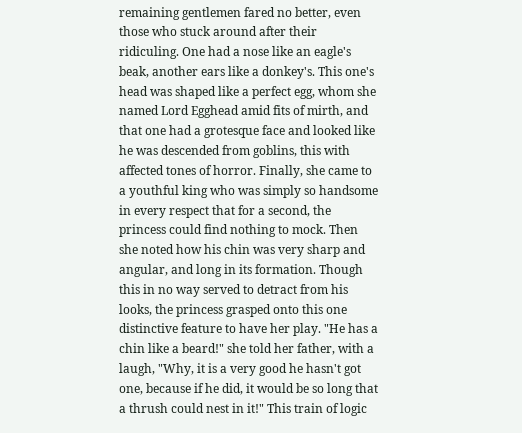remaining gentlemen fared no better, even those who stuck around after their ridiculing. One had a nose like an eagle's beak, another ears like a donkey's. This one's head was shaped like a perfect egg, whom she named Lord Egghead amid fits of mirth, and that one had a grotesque face and looked like he was descended from goblins, this with affected tones of horror. Finally, she came to a youthful king who was simply so handsome in every respect that for a second, the princess could find nothing to mock. Then she noted how his chin was very sharp and angular, and long in its formation. Though this in no way served to detract from his looks, the princess grasped onto this one distinctive feature to have her play. "He has a chin like a beard!" she told her father, with a laugh, "Why, it is a very good he hasn't got one, because if he did, it would be so long that a thrush could nest in it!" This train of logic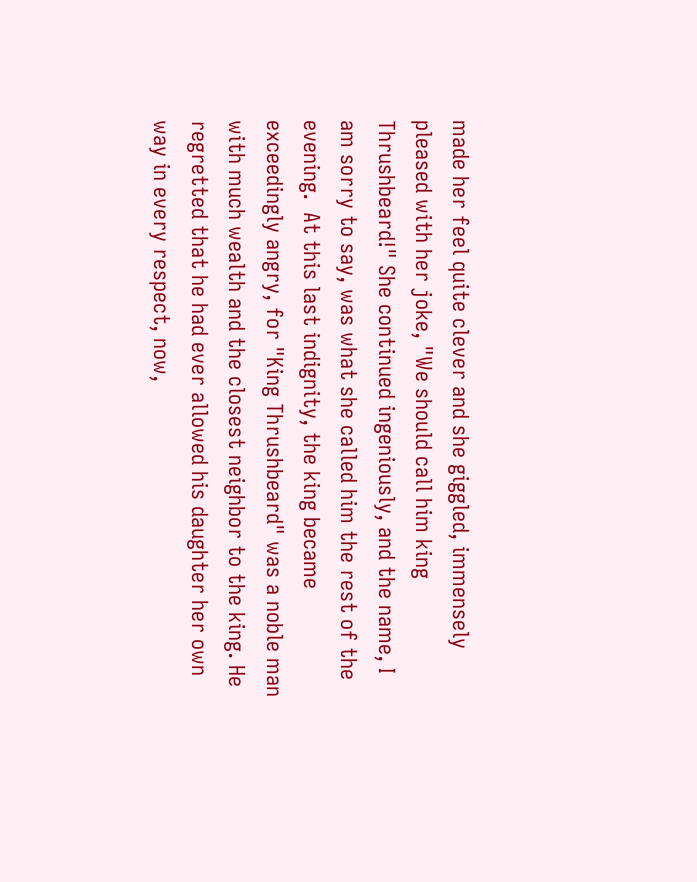made her feel quite clever and she giggled, immensely pleased with her joke, "We should call him king Thrushbeard!" She continued ingeniously, and the name, I am sorry to say, was what she called him the rest of the evening.  At this last indignity, the king became exceedingly angry, for "King Thrushbeard" was a noble man with much wealth and the closest neighbor to the king. He regretted that he had ever allowed his daughter her own way in every respect, now,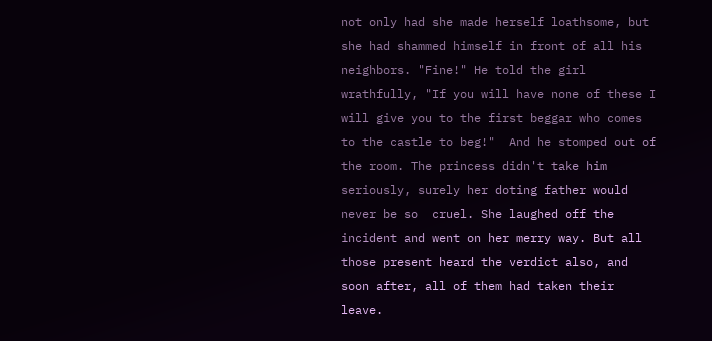not only had she made herself loathsome, but she had shammed himself in front of all his neighbors. "Fine!" He told the girl wrathfully, "If you will have none of these I will give you to the first beggar who comes to the castle to beg!"  And he stomped out of the room. The princess didn't take him seriously, surely her doting father would never be so  cruel. She laughed off the incident and went on her merry way. But all those present heard the verdict also, and soon after, all of them had taken their leave.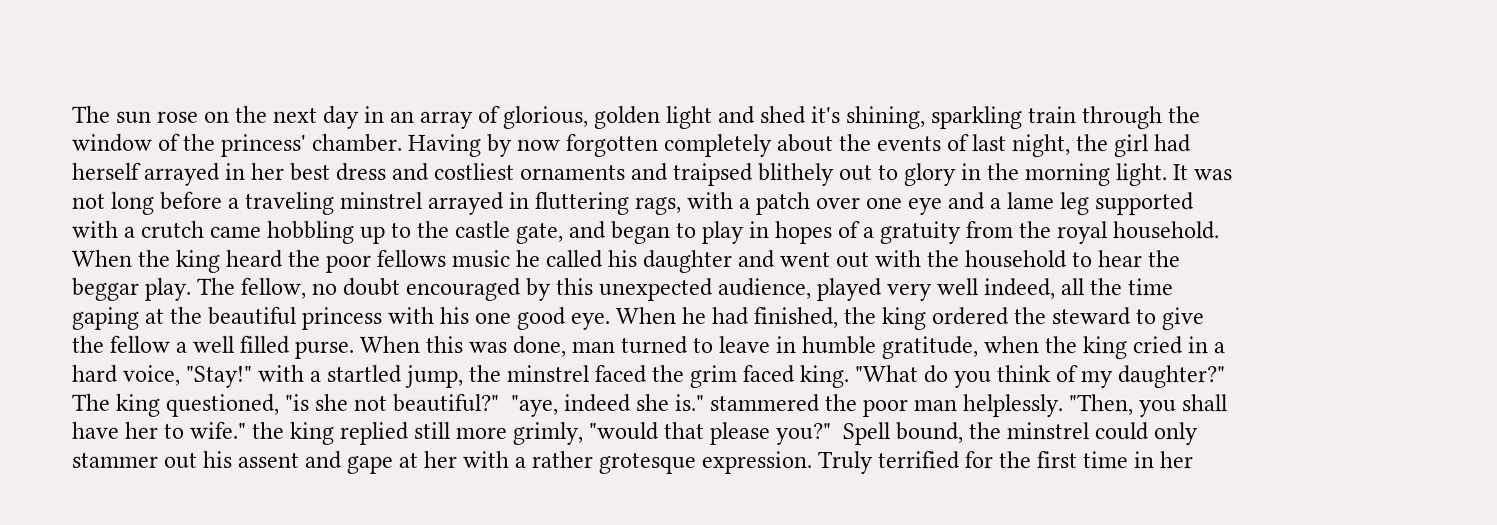The sun rose on the next day in an array of glorious, golden light and shed it's shining, sparkling train through the window of the princess' chamber. Having by now forgotten completely about the events of last night, the girl had herself arrayed in her best dress and costliest ornaments and traipsed blithely out to glory in the morning light. It was not long before a traveling minstrel arrayed in fluttering rags, with a patch over one eye and a lame leg supported with a crutch came hobbling up to the castle gate, and began to play in hopes of a gratuity from the royal household. When the king heard the poor fellows music he called his daughter and went out with the household to hear the beggar play. The fellow, no doubt encouraged by this unexpected audience, played very well indeed, all the time gaping at the beautiful princess with his one good eye. When he had finished, the king ordered the steward to give the fellow a well filled purse. When this was done, man turned to leave in humble gratitude, when the king cried in a hard voice, "Stay!" with a startled jump, the minstrel faced the grim faced king. "What do you think of my daughter?" The king questioned, "is she not beautiful?"  "aye, indeed she is." stammered the poor man helplessly. "Then, you shall have her to wife." the king replied still more grimly, "would that please you?"  Spell bound, the minstrel could only stammer out his assent and gape at her with a rather grotesque expression. Truly terrified for the first time in her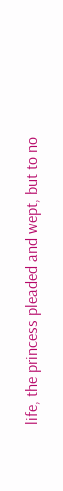life, the princess pleaded and wept, but to no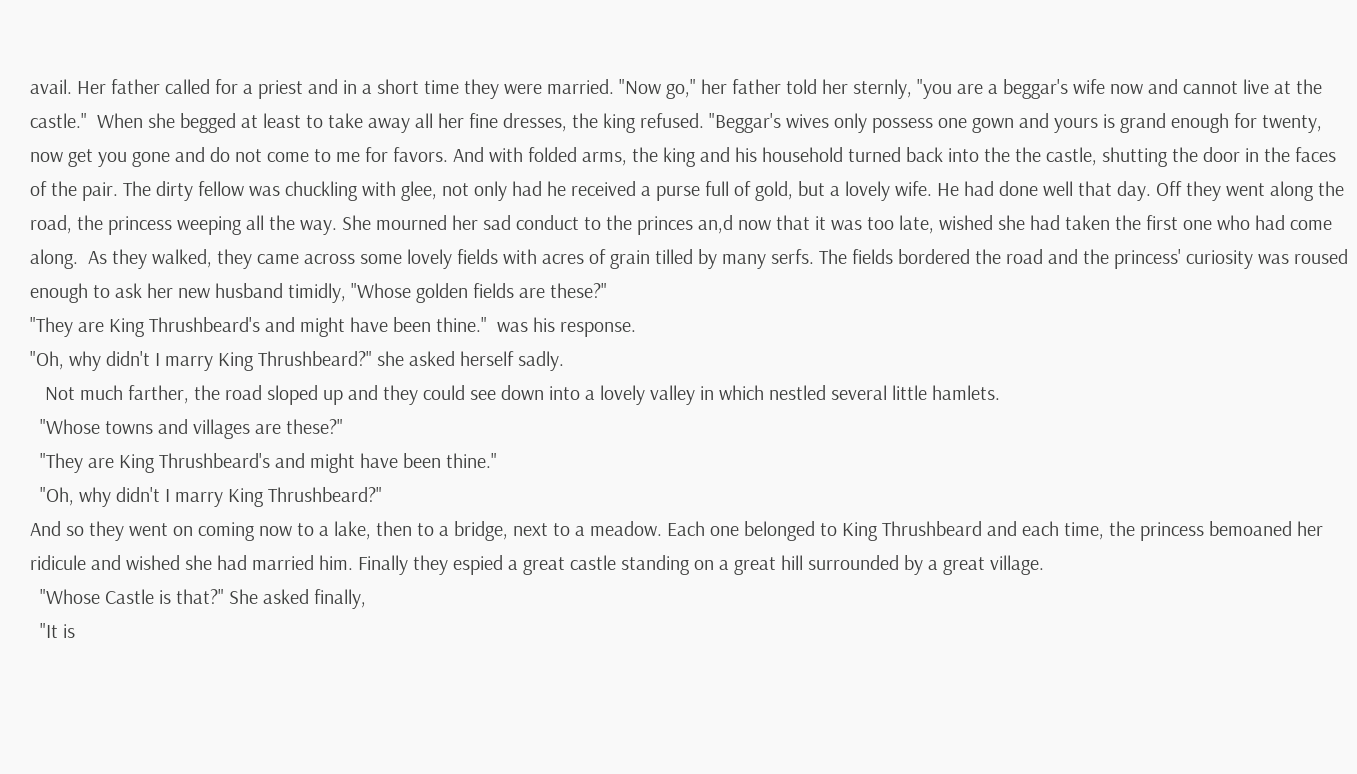avail. Her father called for a priest and in a short time they were married. "Now go," her father told her sternly, "you are a beggar's wife now and cannot live at the castle."  When she begged at least to take away all her fine dresses, the king refused. "Beggar's wives only possess one gown and yours is grand enough for twenty, now get you gone and do not come to me for favors. And with folded arms, the king and his household turned back into the the castle, shutting the door in the faces of the pair. The dirty fellow was chuckling with glee, not only had he received a purse full of gold, but a lovely wife. He had done well that day. Off they went along the road, the princess weeping all the way. She mourned her sad conduct to the princes an,d now that it was too late, wished she had taken the first one who had come along.  As they walked, they came across some lovely fields with acres of grain tilled by many serfs. The fields bordered the road and the princess' curiosity was roused enough to ask her new husband timidly, "Whose golden fields are these?"
"They are King Thrushbeard's and might have been thine."  was his response.
"Oh, why didn't I marry King Thrushbeard?" she asked herself sadly.
   Not much farther, the road sloped up and they could see down into a lovely valley in which nestled several little hamlets.
  "Whose towns and villages are these?"
  "They are King Thrushbeard's and might have been thine."
  "Oh, why didn't I marry King Thrushbeard?"
And so they went on coming now to a lake, then to a bridge, next to a meadow. Each one belonged to King Thrushbeard and each time, the princess bemoaned her ridicule and wished she had married him. Finally they espied a great castle standing on a great hill surrounded by a great village.
  "Whose Castle is that?" She asked finally,
  "It is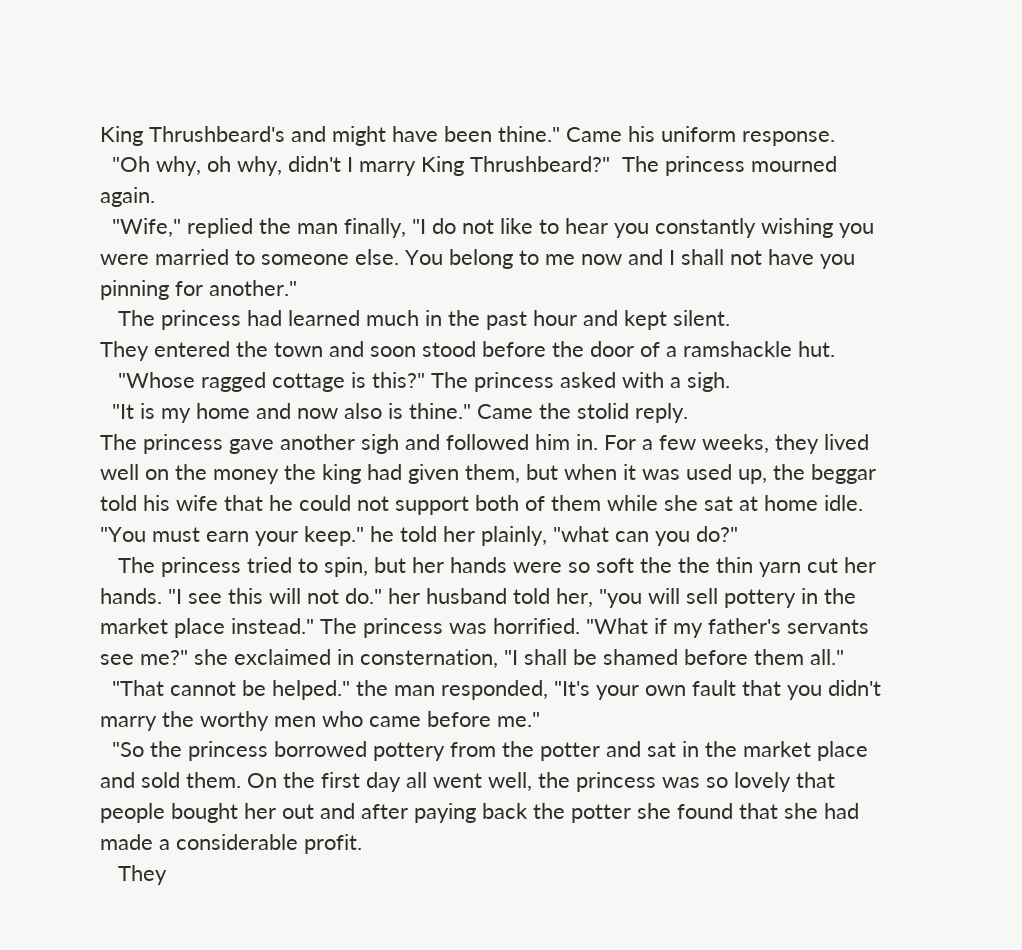King Thrushbeard's and might have been thine." Came his uniform response.
  "Oh why, oh why, didn't I marry King Thrushbeard?"  The princess mourned again.
  "Wife," replied the man finally, "I do not like to hear you constantly wishing you were married to someone else. You belong to me now and I shall not have you pinning for another."
   The princess had learned much in the past hour and kept silent.
They entered the town and soon stood before the door of a ramshackle hut.
   "Whose ragged cottage is this?" The princess asked with a sigh.
  "It is my home and now also is thine." Came the stolid reply.
The princess gave another sigh and followed him in. For a few weeks, they lived well on the money the king had given them, but when it was used up, the beggar told his wife that he could not support both of them while she sat at home idle. "You must earn your keep." he told her plainly, "what can you do?"
   The princess tried to spin, but her hands were so soft the the thin yarn cut her hands. "I see this will not do." her husband told her, "you will sell pottery in the market place instead." The princess was horrified. "What if my father's servants see me?" she exclaimed in consternation, "I shall be shamed before them all."
  "That cannot be helped." the man responded, "It's your own fault that you didn't marry the worthy men who came before me."
  "So the princess borrowed pottery from the potter and sat in the market place and sold them. On the first day all went well, the princess was so lovely that people bought her out and after paying back the potter she found that she had made a considerable profit.
   They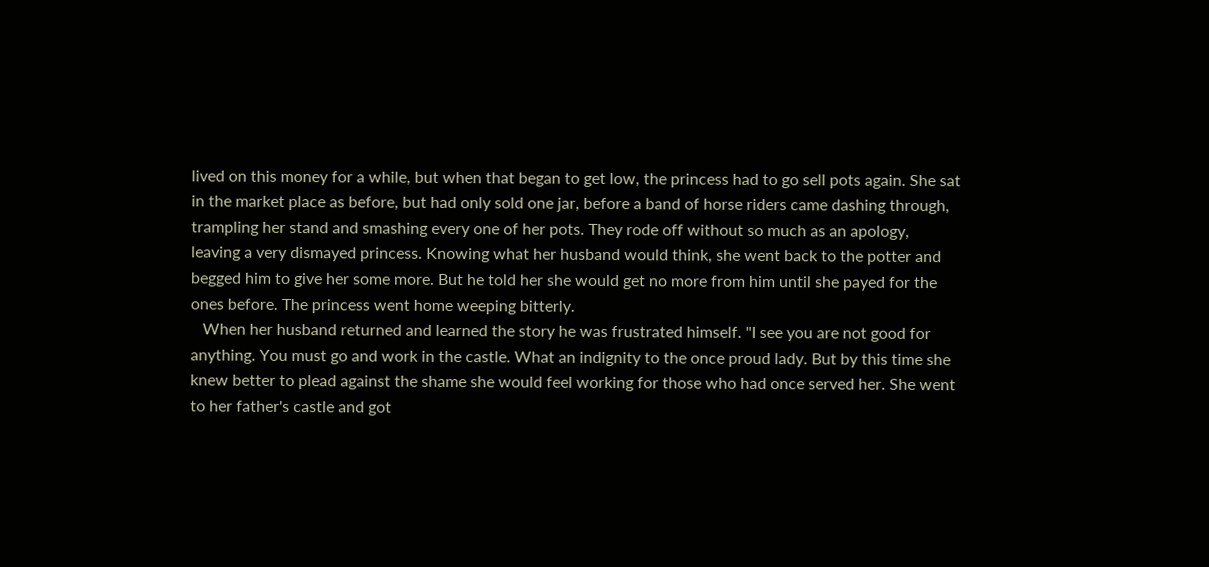lived on this money for a while, but when that began to get low, the princess had to go sell pots again. She sat in the market place as before, but had only sold one jar, before a band of horse riders came dashing through, trampling her stand and smashing every one of her pots. They rode off without so much as an apology, leaving a very dismayed princess. Knowing what her husband would think, she went back to the potter and begged him to give her some more. But he told her she would get no more from him until she payed for the ones before. The princess went home weeping bitterly.
   When her husband returned and learned the story he was frustrated himself. "I see you are not good for anything. You must go and work in the castle. What an indignity to the once proud lady. But by this time she knew better to plead against the shame she would feel working for those who had once served her. She went to her father's castle and got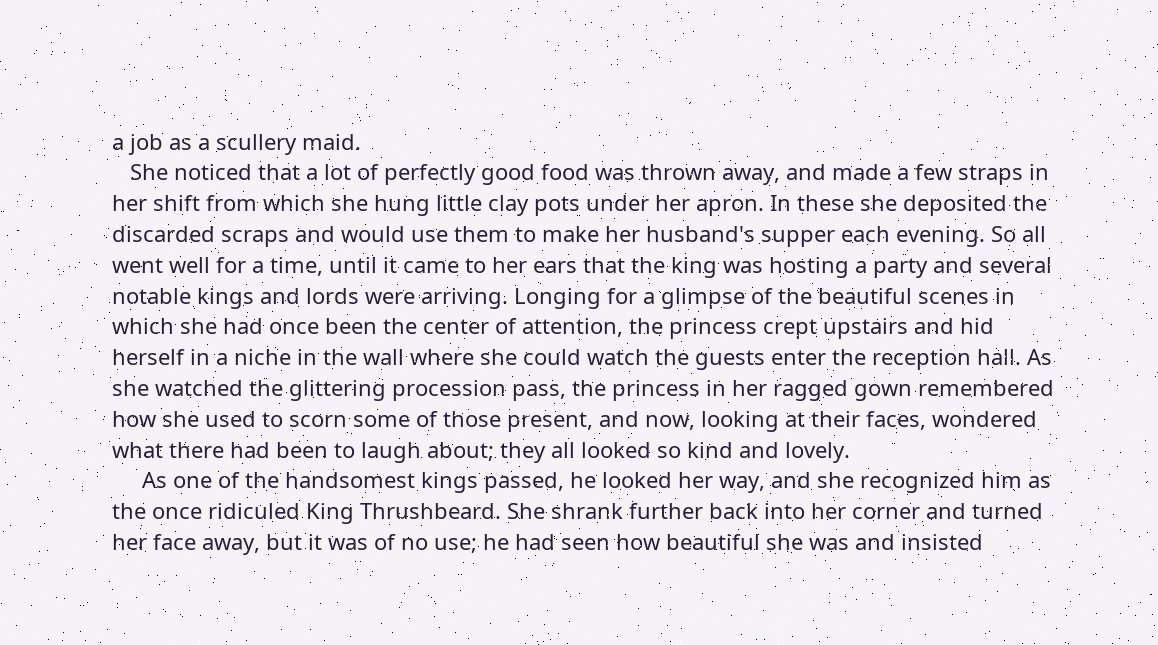a job as a scullery maid.
   She noticed that a lot of perfectly good food was thrown away, and made a few straps in her shift from which she hung little clay pots under her apron. In these she deposited the discarded scraps and would use them to make her husband's supper each evening. So all went well for a time, until it came to her ears that the king was hosting a party and several notable kings and lords were arriving. Longing for a glimpse of the beautiful scenes in which she had once been the center of attention, the princess crept upstairs and hid herself in a niche in the wall where she could watch the guests enter the reception hall. As she watched the glittering procession pass, the princess in her ragged gown remembered how she used to scorn some of those present, and now, looking at their faces, wondered what there had been to laugh about; they all looked so kind and lovely.
     As one of the handsomest kings passed, he looked her way, and she recognized him as the once ridiculed King Thrushbeard. She shrank further back into her corner and turned her face away, but it was of no use; he had seen how beautiful she was and insisted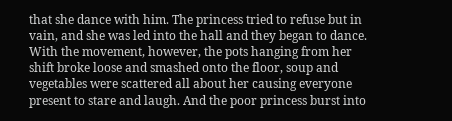that she dance with him. The princess tried to refuse but in vain, and she was led into the hall and they began to dance. With the movement, however, the pots hanging from her shift broke loose and smashed onto the floor, soup and vegetables were scattered all about her causing everyone present to stare and laugh. And the poor princess burst into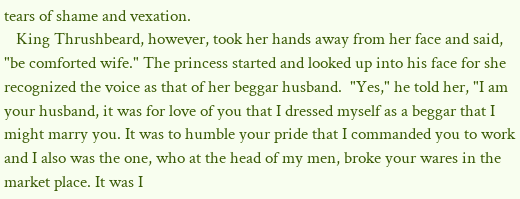tears of shame and vexation.
   King Thrushbeard, however, took her hands away from her face and said, "be comforted wife." The princess started and looked up into his face for she recognized the voice as that of her beggar husband.  "Yes," he told her, "I am your husband, it was for love of you that I dressed myself as a beggar that I might marry you. It was to humble your pride that I commanded you to work and I also was the one, who at the head of my men, broke your wares in the market place. It was I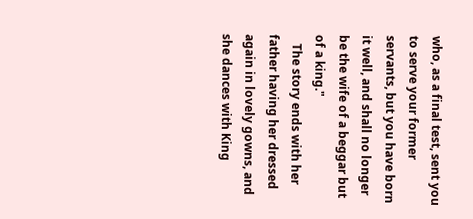who, as a final test, sent you to serve your former servants, but you have born it well, and shall no longer be the wife of a beggar but of a king."
   The story ends with her father having her dressed again in lovely gowns, and she dances with King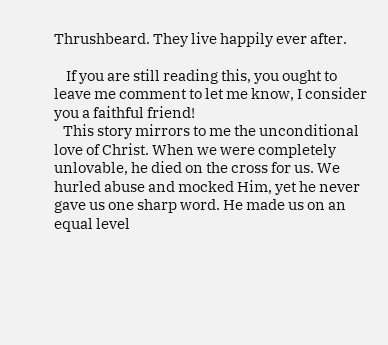Thrushbeard. They live happily ever after.

    If you are still reading this, you ought to leave me comment to let me know, I consider you a faithful friend!
   This story mirrors to me the unconditional love of Christ. When we were completely unlovable, he died on the cross for us. We hurled abuse and mocked Him, yet he never gave us one sharp word. He made us on an equal level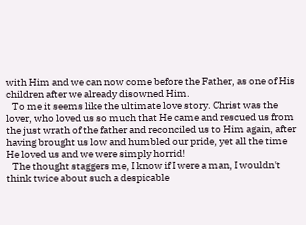with Him and we can now come before the Father, as one of His children after we already disowned Him.
   To me it seems like the ultimate love story. Christ was the lover, who loved us so much that He came and rescued us from the just wrath of the father and reconciled us to Him again, after having brought us low and humbled our pride, yet all the time He loved us and we were simply horrid!
   The thought staggers me, I know if I were a man, I wouldn't think twice about such a despicable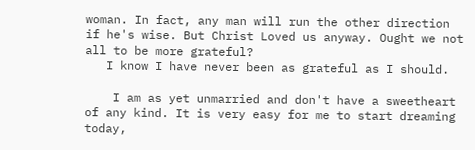woman. In fact, any man will run the other direction if he's wise. But Christ Loved us anyway. Ought we not all to be more grateful?
   I know I have never been as grateful as I should.

    I am as yet unmarried and don't have a sweetheart of any kind. It is very easy for me to start dreaming today,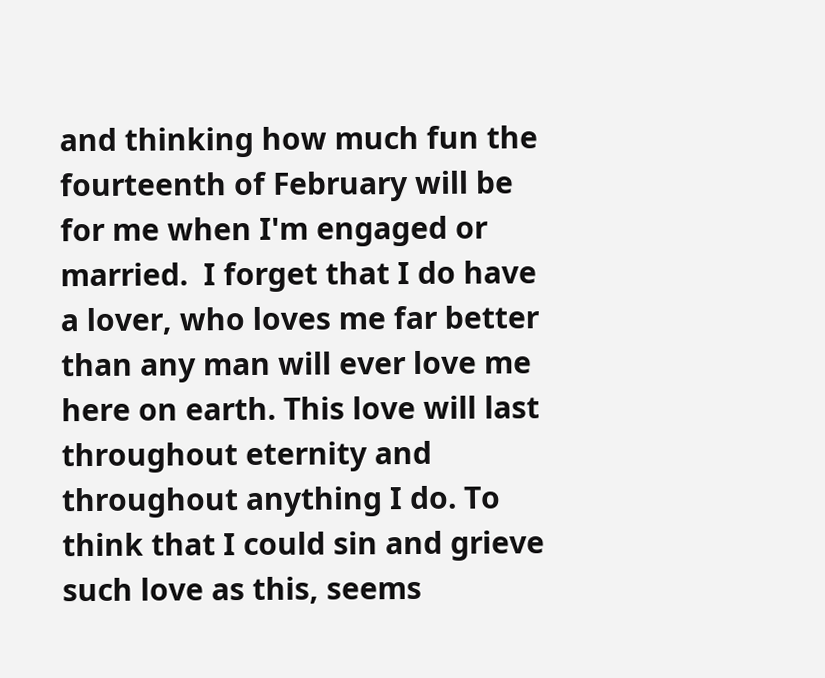and thinking how much fun the fourteenth of February will be for me when I'm engaged or married.  I forget that I do have a lover, who loves me far better than any man will ever love me here on earth. This love will last throughout eternity and throughout anything I do. To think that I could sin and grieve such love as this, seems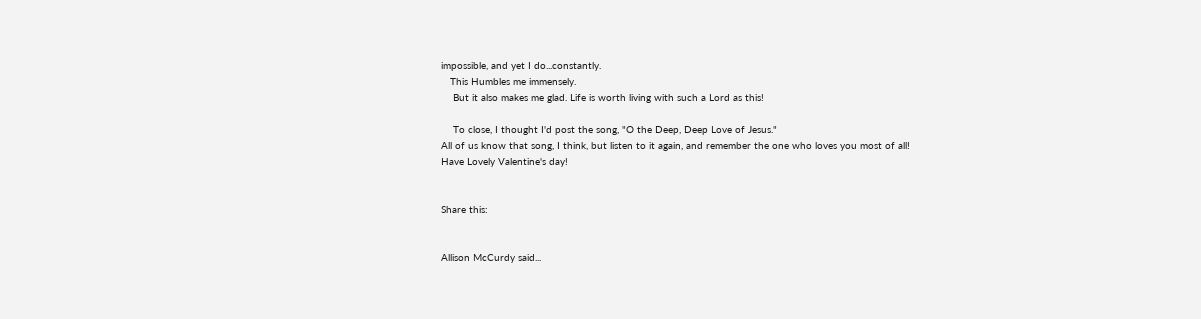impossible, and yet I do...constantly.
   This Humbles me immensely.
    But it also makes me glad. Life is worth living with such a Lord as this!

    To close, I thought I'd post the song, "O the Deep, Deep Love of Jesus."
All of us know that song, I think, but listen to it again, and remember the one who loves you most of all!
Have Lovely Valentine's day!


Share this:


Allison McCurdy said...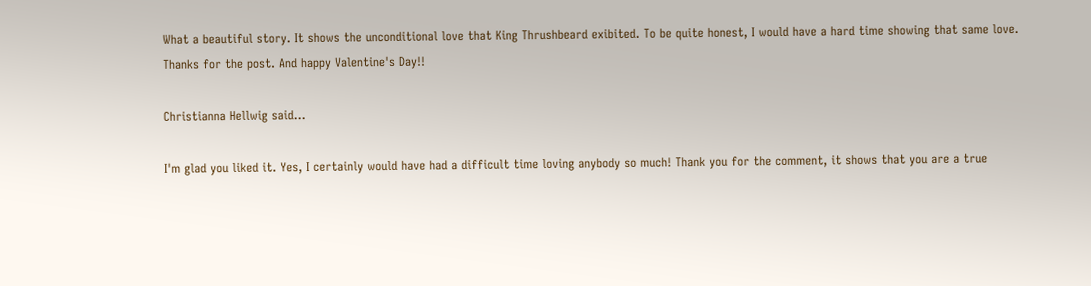What a beautiful story. It shows the unconditional love that King Thrushbeard exibited. To be quite honest, I would have a hard time showing that same love.
Thanks for the post. And happy Valentine's Day!!

Christianna Hellwig said...

I'm glad you liked it. Yes, I certainly would have had a difficult time loving anybody so much! Thank you for the comment, it shows that you are a true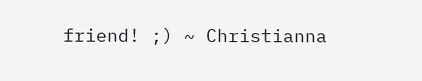friend! ;) ~ Christianna